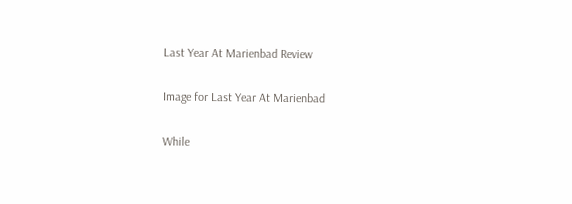Last Year At Marienbad Review

Image for Last Year At Marienbad

While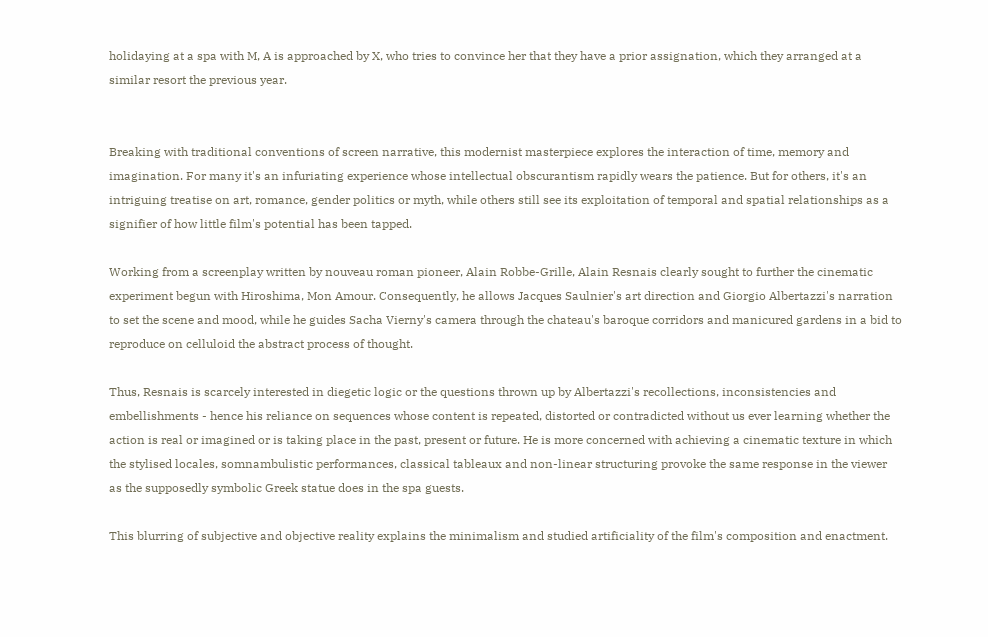holidaying at a spa with M, A is approached by X, who tries to convince her that they have a prior assignation, which they arranged at a similar resort the previous year.


Breaking with traditional conventions of screen narrative, this modernist masterpiece explores the interaction of time, memory and imagination. For many it's an infuriating experience whose intellectual obscurantism rapidly wears the patience. But for others, it's an intriguing treatise on art, romance, gender politics or myth, while others still see its exploitation of temporal and spatial relationships as a signifier of how little film's potential has been tapped.

Working from a screenplay written by nouveau roman pioneer, Alain Robbe-Grille, Alain Resnais clearly sought to further the cinematic experiment begun with Hiroshima, Mon Amour. Consequently, he allows Jacques Saulnier's art direction and Giorgio Albertazzi's narration to set the scene and mood, while he guides Sacha Vierny's camera through the chateau's baroque corridors and manicured gardens in a bid to reproduce on celluloid the abstract process of thought.

Thus, Resnais is scarcely interested in diegetic logic or the questions thrown up by Albertazzi's recollections, inconsistencies and embellishments - hence his reliance on sequences whose content is repeated, distorted or contradicted without us ever learning whether the action is real or imagined or is taking place in the past, present or future. He is more concerned with achieving a cinematic texture in which the stylised locales, somnambulistic performances, classical tableaux and non-linear structuring provoke the same response in the viewer as the supposedly symbolic Greek statue does in the spa guests.

This blurring of subjective and objective reality explains the minimalism and studied artificiality of the film's composition and enactment.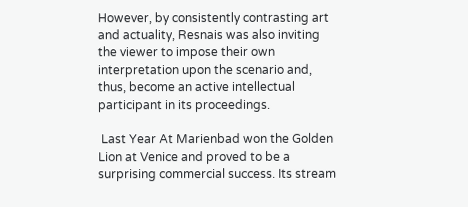However, by consistently contrasting art and actuality, Resnais was also inviting the viewer to impose their own interpretation upon the scenario and, thus, become an active intellectual participant in its proceedings.

 Last Year At Marienbad won the Golden Lion at Venice and proved to be a surprising commercial success. Its stream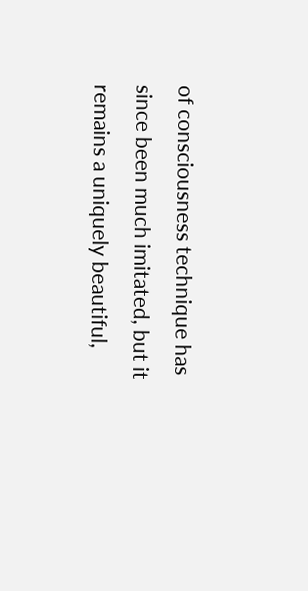of consciousness technique has since been much imitated, but it remains a uniquely beautiful,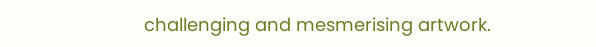challenging and mesmerising artwork.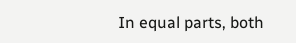In equal parts, both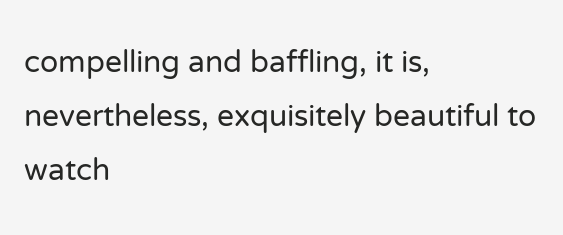compelling and baffling, it is, nevertheless, exquisitely beautiful to watch